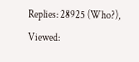Replies: 28925 (Who?), Viewed: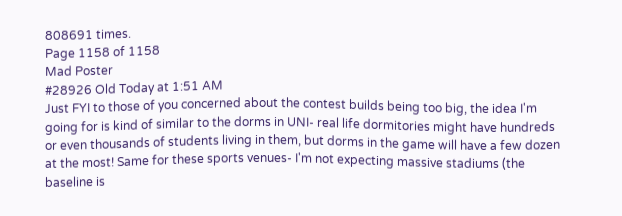808691 times.
Page 1158 of 1158
Mad Poster
#28926 Old Today at 1:51 AM
Just FYI to those of you concerned about the contest builds being too big, the idea I'm going for is kind of similar to the dorms in UNI- real life dormitories might have hundreds or even thousands of students living in them, but dorms in the game will have a few dozen at the most! Same for these sports venues- I'm not expecting massive stadiums (the baseline is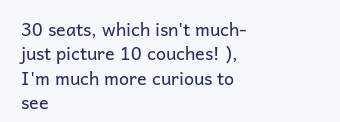30 seats, which isn't much- just picture 10 couches! ), I'm much more curious to see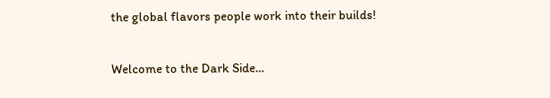the global flavors people work into their builds!

Welcome to the Dark Side...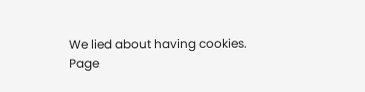We lied about having cookies.
Page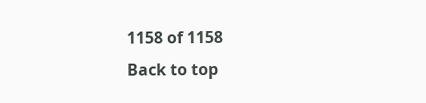1158 of 1158
Back to top